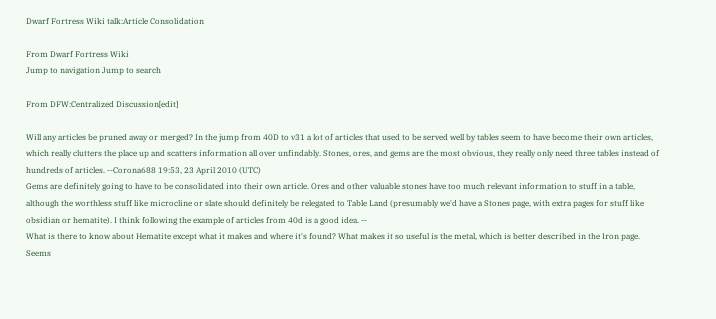Dwarf Fortress Wiki talk:Article Consolidation

From Dwarf Fortress Wiki
Jump to navigation Jump to search

From DFW:Centralized Discussion[edit]

Will any articles be pruned away or merged? In the jump from 40D to v31 a lot of articles that used to be served well by tables seem to have become their own articles, which really clutters the place up and scatters information all over unfindably. Stones, ores, and gems are the most obvious, they really only need three tables instead of hundreds of articles. --Corona688 19:53, 23 April 2010 (UTC)
Gems are definitely going to have to be consolidated into their own article. Ores and other valuable stones have too much relevant information to stuff in a table, although the worthless stuff like microcline or slate should definitely be relegated to Table Land (presumably we'd have a Stones page, with extra pages for stuff like obsidian or hematite). I think following the example of articles from 40d is a good idea. --
What is there to know about Hematite except what it makes and where it's found? What makes it so useful is the metal, which is better described in the Iron page. Seems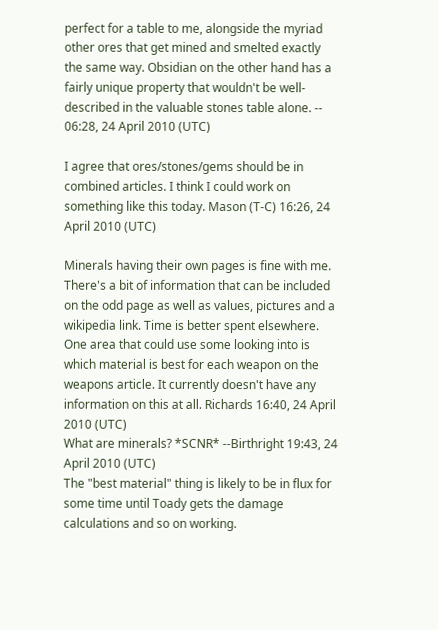perfect for a table to me, alongside the myriad other ores that get mined and smelted exactly the same way. Obsidian on the other hand has a fairly unique property that wouldn't be well-described in the valuable stones table alone. -- 06:28, 24 April 2010 (UTC)

I agree that ores/stones/gems should be in combined articles. I think I could work on something like this today. Mason (T-C) 16:26, 24 April 2010 (UTC)

Minerals having their own pages is fine with me. There's a bit of information that can be included on the odd page as well as values, pictures and a wikipedia link. Time is better spent elsewhere. One area that could use some looking into is which material is best for each weapon on the weapons article. It currently doesn't have any information on this at all. Richards 16:40, 24 April 2010 (UTC)
What are minerals? *SCNR* --Birthright 19:43, 24 April 2010 (UTC)
The "best material" thing is likely to be in flux for some time until Toady gets the damage calculations and so on working.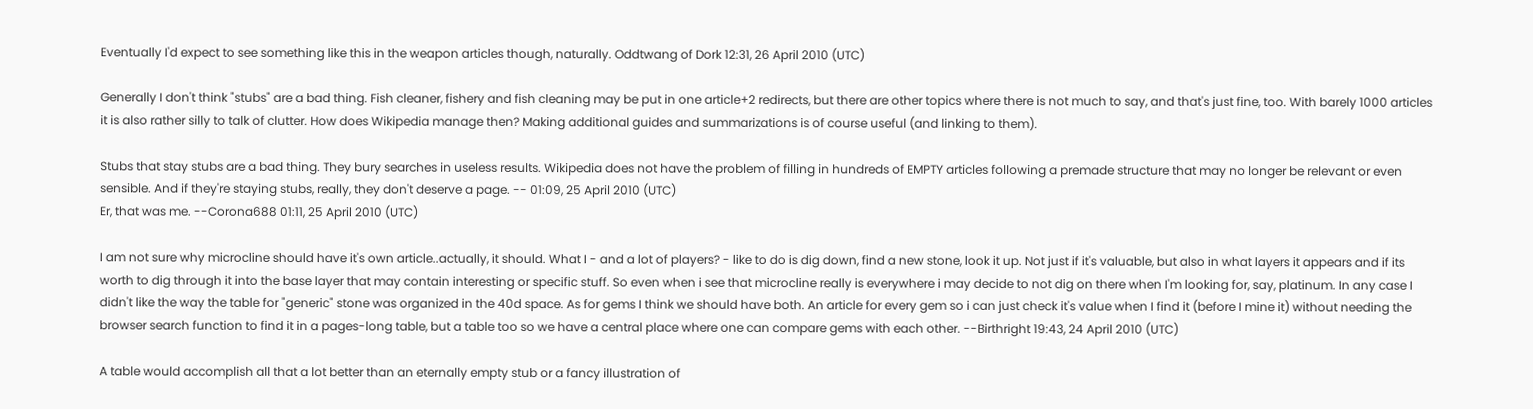Eventually I'd expect to see something like this in the weapon articles though, naturally. Oddtwang of Dork 12:31, 26 April 2010 (UTC)

Generally I don't think "stubs" are a bad thing. Fish cleaner, fishery and fish cleaning may be put in one article+2 redirects, but there are other topics where there is not much to say, and that's just fine, too. With barely 1000 articles it is also rather silly to talk of clutter. How does Wikipedia manage then? Making additional guides and summarizations is of course useful (and linking to them).

Stubs that stay stubs are a bad thing. They bury searches in useless results. Wikipedia does not have the problem of filling in hundreds of EMPTY articles following a premade structure that may no longer be relevant or even sensible. And if they're staying stubs, really, they don't deserve a page. -- 01:09, 25 April 2010 (UTC)
Er, that was me. --Corona688 01:11, 25 April 2010 (UTC)

I am not sure why microcline should have it's own article..actually, it should. What I - and a lot of players? - like to do is dig down, find a new stone, look it up. Not just if it's valuable, but also in what layers it appears and if its worth to dig through it into the base layer that may contain interesting or specific stuff. So even when i see that microcline really is everywhere i may decide to not dig on there when I'm looking for, say, platinum. In any case I didn't like the way the table for "generic" stone was organized in the 40d space. As for gems I think we should have both. An article for every gem so i can just check it's value when I find it (before I mine it) without needing the browser search function to find it in a pages-long table, but a table too so we have a central place where one can compare gems with each other. --Birthright 19:43, 24 April 2010 (UTC)

A table would accomplish all that a lot better than an eternally empty stub or a fancy illustration of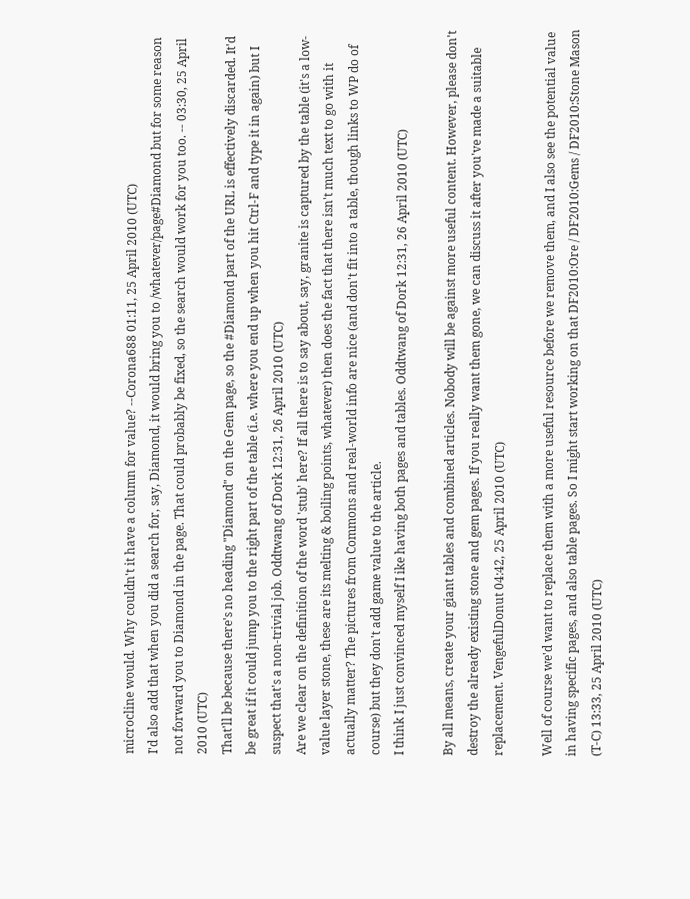microcline would. Why couldn't it have a column for value? --Corona688 01:11, 25 April 2010 (UTC)
I'd also add that when you did a search for, say, Diamond, it would bring you to /whatever/page#Diamond but for some reason not forward you to Diamond in the page. That could probably be fixed, so the search would work for you too. -- 03:30, 25 April 2010 (UTC)
That'll be because there's no heading "Diamond" on the Gem page, so the #Diamond part of the URL is effectively discarded. It'd be great if it could jump you to the right part of the table (i.e. where you end up when you hit Ctrl-F and type it in again) but I suspect that's a non-trivial job. Oddtwang of Dork 12:31, 26 April 2010 (UTC)
Are we clear on the definition of the word 'stub' here? If all there is to say about, say, granite is captured by the table (it's a low-value layer stone, these are its melting & boiling points, whatever) then does the fact that there isn't much text to go with it actually matter? The pictures from Commons and real-world info are nice (and don't fit into a table, though links to WP do of course) but they don't add game value to the article.
I think I just convinced myself I ike having both pages and tables. Oddtwang of Dork 12:31, 26 April 2010 (UTC)

By all means, create your giant tables and combined articles. Nobody will be against more useful content. However, please don't destroy the already existing stone and gem pages. If you really want them gone, we can discuss it after you've made a suitable replacement. VengefulDonut 04:42, 25 April 2010 (UTC)

Well of course we'd want to replace them with a more useful resource before we remove them, and I also see the potential value in having specific pages, and also table pages. So I might start working on that DF2010:Ore / DF2010:Gems / DF2010:Stone Mason (T-C) 13:33, 25 April 2010 (UTC)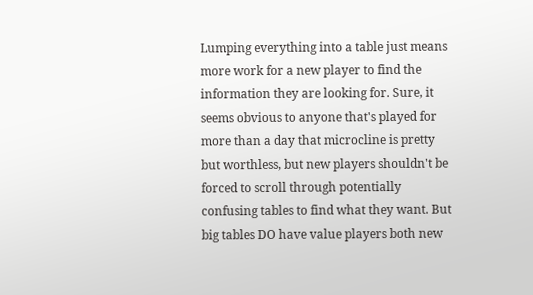Lumping everything into a table just means more work for a new player to find the information they are looking for. Sure, it seems obvious to anyone that's played for more than a day that microcline is pretty but worthless, but new players shouldn't be forced to scroll through potentially confusing tables to find what they want. But big tables DO have value players both new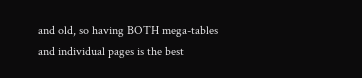and old, so having BOTH mega-tables and individual pages is the best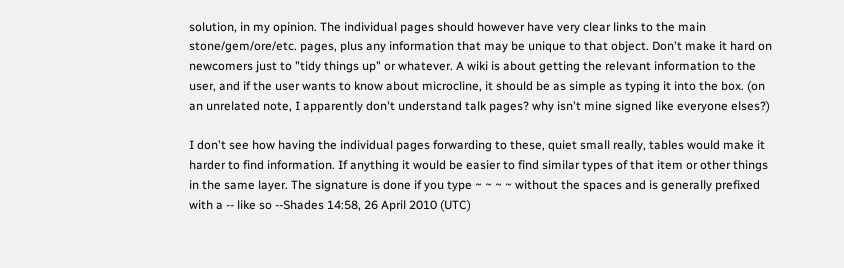solution, in my opinion. The individual pages should however have very clear links to the main stone/gem/ore/etc. pages, plus any information that may be unique to that object. Don't make it hard on newcomers just to "tidy things up" or whatever. A wiki is about getting the relevant information to the user, and if the user wants to know about microcline, it should be as simple as typing it into the box. (on an unrelated note, I apparently don't understand talk pages? why isn't mine signed like everyone elses?)

I don't see how having the individual pages forwarding to these, quiet small really, tables would make it harder to find information. If anything it would be easier to find similar types of that item or other things in the same layer. The signature is done if you type ~ ~ ~ ~ without the spaces and is generally prefixed with a -- like so --Shades 14:58, 26 April 2010 (UTC)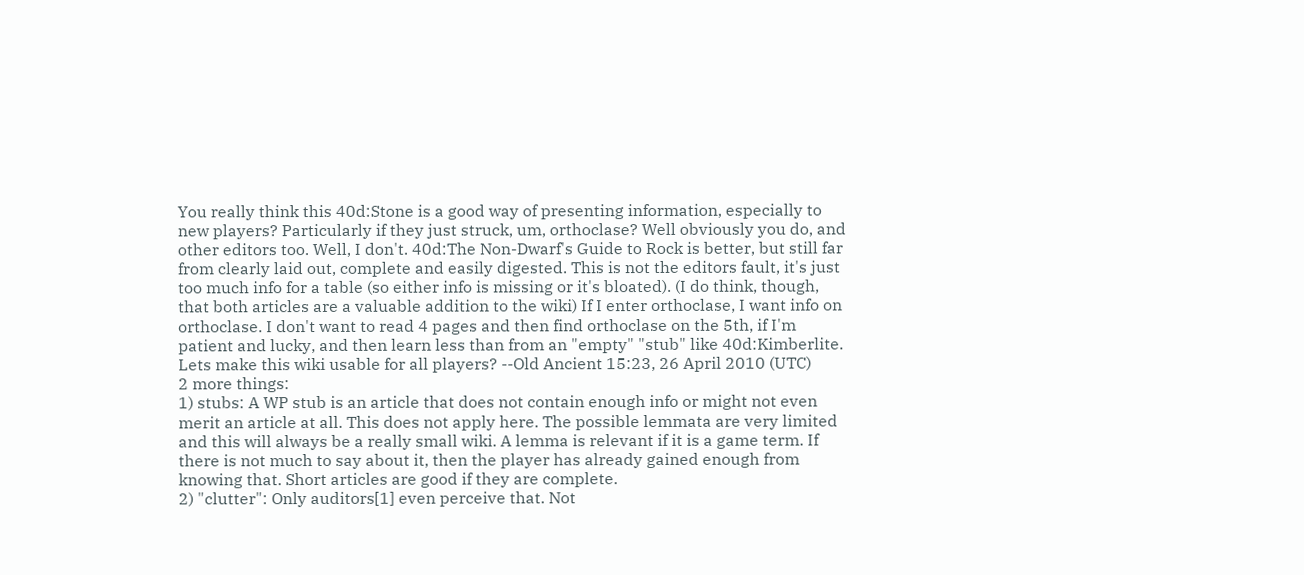You really think this 40d:Stone is a good way of presenting information, especially to new players? Particularly if they just struck, um, orthoclase? Well obviously you do, and other editors too. Well, I don't. 40d:The Non-Dwarf's Guide to Rock is better, but still far from clearly laid out, complete and easily digested. This is not the editors fault, it's just too much info for a table (so either info is missing or it's bloated). (I do think, though, that both articles are a valuable addition to the wiki) If I enter orthoclase, I want info on orthoclase. I don't want to read 4 pages and then find orthoclase on the 5th, if I'm patient and lucky, and then learn less than from an "empty" "stub" like 40d:Kimberlite. Lets make this wiki usable for all players? --Old Ancient 15:23, 26 April 2010 (UTC)
2 more things:
1) stubs: A WP stub is an article that does not contain enough info or might not even merit an article at all. This does not apply here. The possible lemmata are very limited and this will always be a really small wiki. A lemma is relevant if it is a game term. If there is not much to say about it, then the player has already gained enough from knowing that. Short articles are good if they are complete.
2) "clutter": Only auditors[1] even perceive that. Not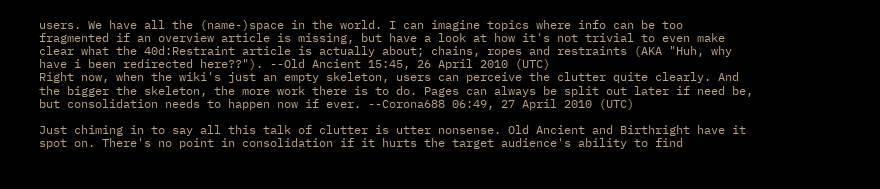users. We have all the (name-)space in the world. I can imagine topics where info can be too fragmented if an overview article is missing, but have a look at how it's not trivial to even make clear what the 40d:Restraint article is actually about; chains, ropes and restraints (AKA "Huh, why have i been redirected here??"). --Old Ancient 15:45, 26 April 2010 (UTC)
Right now, when the wiki's just an empty skeleton, users can perceive the clutter quite clearly. And the bigger the skeleton, the more work there is to do. Pages can always be split out later if need be, but consolidation needs to happen now if ever. --Corona688 06:49, 27 April 2010 (UTC)

Just chiming in to say all this talk of clutter is utter nonsense. Old Ancient and Birthright have it spot on. There's no point in consolidation if it hurts the target audience's ability to find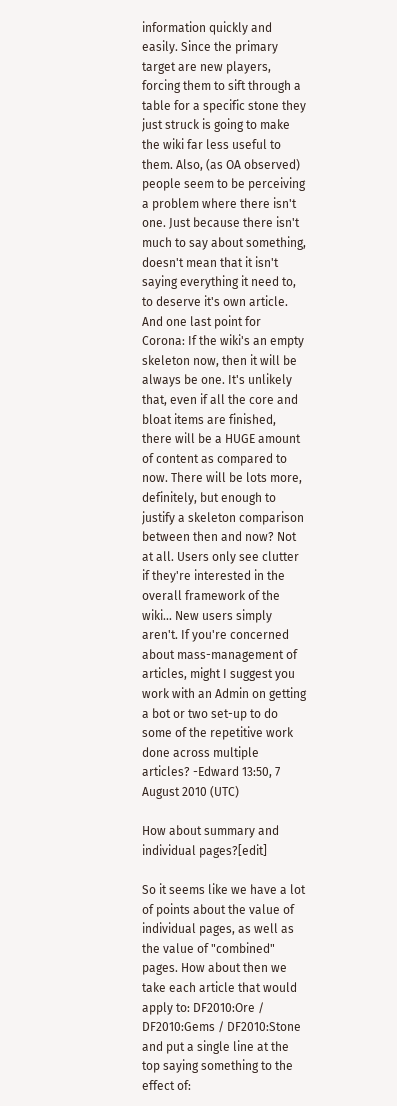information quickly and easily. Since the primary target are new players, forcing them to sift through a table for a specific stone they just struck is going to make the wiki far less useful to them. Also, (as OA observed) people seem to be perceiving a problem where there isn't one. Just because there isn't much to say about something, doesn't mean that it isn't saying everything it need to, to deserve it's own article. And one last point for Corona: If the wiki's an empty skeleton now, then it will be always be one. It's unlikely that, even if all the core and bloat items are finished, there will be a HUGE amount of content as compared to now. There will be lots more, definitely, but enough to justify a skeleton comparison between then and now? Not at all. Users only see clutter if they're interested in the overall framework of the wiki... New users simply aren't. If you're concerned about mass-management of articles, might I suggest you work with an Admin on getting a bot or two set-up to do some of the repetitive work done across multiple articles? -Edward 13:50, 7 August 2010 (UTC)

How about summary and individual pages?[edit]

So it seems like we have a lot of points about the value of individual pages, as well as the value of "combined" pages. How about then we take each article that would apply to: DF2010:Ore / DF2010:Gems / DF2010:Stone and put a single line at the top saying something to the effect of: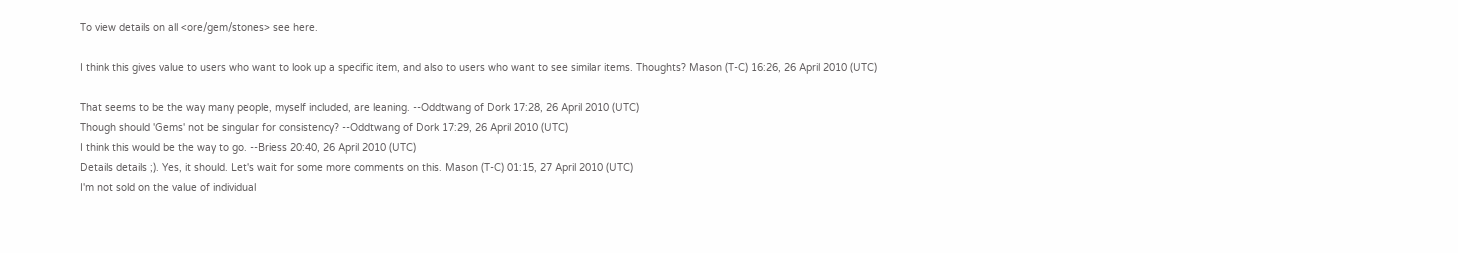To view details on all <ore/gem/stones> see here.

I think this gives value to users who want to look up a specific item, and also to users who want to see similar items. Thoughts? Mason (T-C) 16:26, 26 April 2010 (UTC)

That seems to be the way many people, myself included, are leaning. --Oddtwang of Dork 17:28, 26 April 2010 (UTC)
Though should 'Gems' not be singular for consistency? --Oddtwang of Dork 17:29, 26 April 2010 (UTC)
I think this would be the way to go. --Briess 20:40, 26 April 2010 (UTC)
Details details ;). Yes, it should. Let's wait for some more comments on this. Mason (T-C) 01:15, 27 April 2010 (UTC)
I'm not sold on the value of individual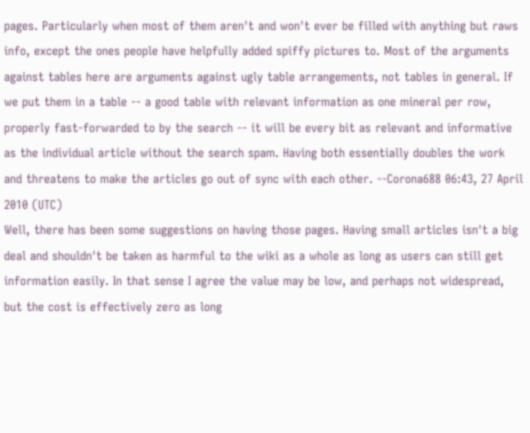pages. Particularly when most of them aren't and won't ever be filled with anything but raws info, except the ones people have helpfully added spiffy pictures to. Most of the arguments against tables here are arguments against ugly table arrangements, not tables in general. If we put them in a table -- a good table with relevant information as one mineral per row, properly fast-forwarded to by the search -- it will be every bit as relevant and informative as the individual article without the search spam. Having both essentially doubles the work and threatens to make the articles go out of sync with each other. --Corona688 06:43, 27 April 2010 (UTC)
Well, there has been some suggestions on having those pages. Having small articles isn't a big deal and shouldn't be taken as harmful to the wiki as a whole as long as users can still get information easily. In that sense I agree the value may be low, and perhaps not widespread, but the cost is effectively zero as long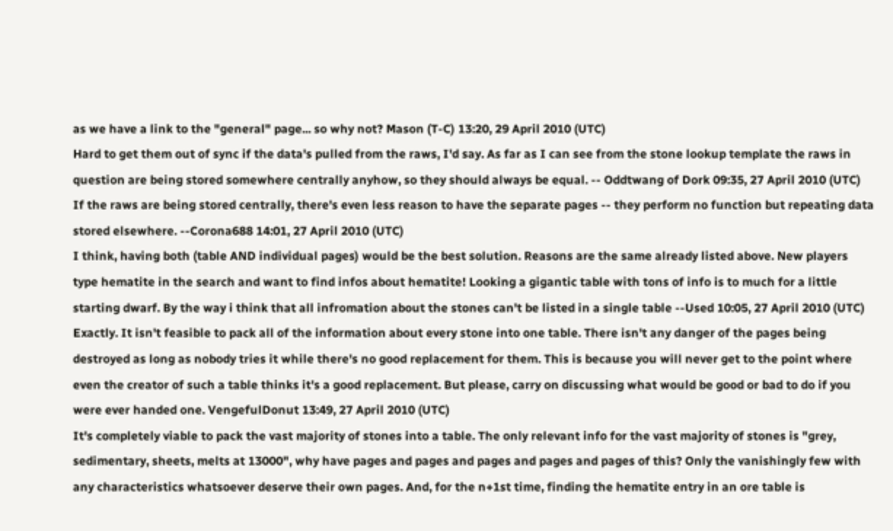as we have a link to the "general" page... so why not? Mason (T-C) 13:20, 29 April 2010 (UTC)
Hard to get them out of sync if the data's pulled from the raws, I'd say. As far as I can see from the stone lookup template the raws in question are being stored somewhere centrally anyhow, so they should always be equal. -- Oddtwang of Dork 09:35, 27 April 2010 (UTC)
If the raws are being stored centrally, there's even less reason to have the separate pages -- they perform no function but repeating data stored elsewhere. --Corona688 14:01, 27 April 2010 (UTC)
I think, having both (table AND individual pages) would be the best solution. Reasons are the same already listed above. New players type hematite in the search and want to find infos about hematite! Looking a gigantic table with tons of info is to much for a little starting dwarf. By the way i think that all infromation about the stones can't be listed in a single table --Used 10:05, 27 April 2010 (UTC)
Exactly. It isn't feasible to pack all of the information about every stone into one table. There isn't any danger of the pages being destroyed as long as nobody tries it while there's no good replacement for them. This is because you will never get to the point where even the creator of such a table thinks it's a good replacement. But please, carry on discussing what would be good or bad to do if you were ever handed one. VengefulDonut 13:49, 27 April 2010 (UTC)
It's completely viable to pack the vast majority of stones into a table. The only relevant info for the vast majority of stones is "grey, sedimentary, sheets, melts at 13000", why have pages and pages and pages and pages and pages of this? Only the vanishingly few with any characteristics whatsoever deserve their own pages. And, for the n+1st time, finding the hematite entry in an ore table is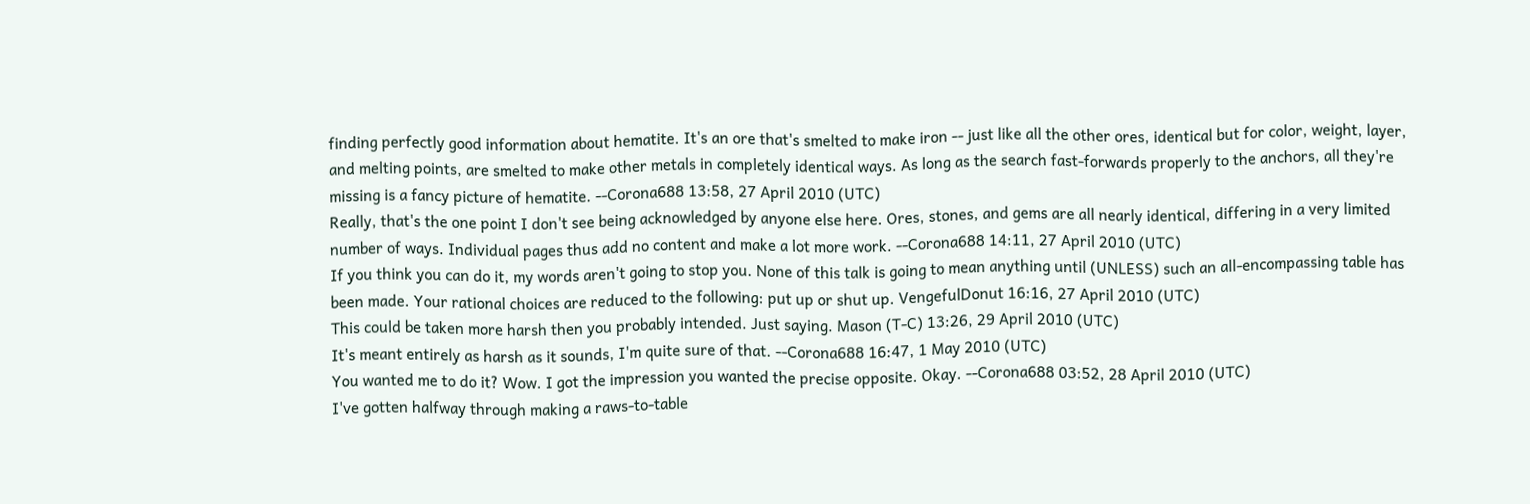finding perfectly good information about hematite. It's an ore that's smelted to make iron -- just like all the other ores, identical but for color, weight, layer, and melting points, are smelted to make other metals in completely identical ways. As long as the search fast-forwards properly to the anchors, all they're missing is a fancy picture of hematite. --Corona688 13:58, 27 April 2010 (UTC)
Really, that's the one point I don't see being acknowledged by anyone else here. Ores, stones, and gems are all nearly identical, differing in a very limited number of ways. Individual pages thus add no content and make a lot more work. --Corona688 14:11, 27 April 2010 (UTC)
If you think you can do it, my words aren't going to stop you. None of this talk is going to mean anything until (UNLESS) such an all-encompassing table has been made. Your rational choices are reduced to the following: put up or shut up. VengefulDonut 16:16, 27 April 2010 (UTC)
This could be taken more harsh then you probably intended. Just saying. Mason (T-C) 13:26, 29 April 2010 (UTC)
It's meant entirely as harsh as it sounds, I'm quite sure of that. --Corona688 16:47, 1 May 2010 (UTC)
You wanted me to do it? Wow. I got the impression you wanted the precise opposite. Okay. --Corona688 03:52, 28 April 2010 (UTC)
I've gotten halfway through making a raws-to-table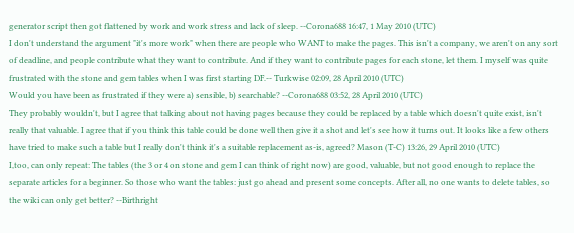generator script then got flattened by work and work stress and lack of sleep. --Corona688 16:47, 1 May 2010 (UTC)
I don't understand the argument "it's more work" when there are people who WANT to make the pages. This isn't a company, we aren't on any sort of deadline, and people contribute what they want to contribute. And if they want to contribute pages for each stone, let them. I myself was quite frustrated with the stone and gem tables when I was first starting DF.-- Turkwise 02:09, 28 April 2010 (UTC)
Would you have been as frustrated if they were a) sensible, b) searchable? --Corona688 03:52, 28 April 2010 (UTC)
They probably wouldn't, but I agree that talking about not having pages because they could be replaced by a table which doesn't quite exist, isn't really that valuable. I agree that if you think this table could be done well then give it a shot and let's see how it turns out. It looks like a few others have tried to make such a table but I really don't think it's a suitable replacement as-is, agreed? Mason (T-C) 13:26, 29 April 2010 (UTC)
I,too, can only repeat: The tables (the 3 or 4 on stone and gem I can think of right now) are good, valuable, but not good enough to replace the separate articles for a beginner. So those who want the tables: just go ahead and present some concepts. After all, no one wants to delete tables, so the wiki can only get better? --Birthright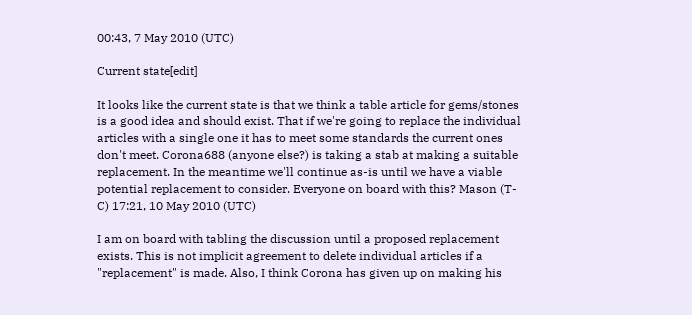00:43, 7 May 2010 (UTC)

Current state[edit]

It looks like the current state is that we think a table article for gems/stones is a good idea and should exist. That if we're going to replace the individual articles with a single one it has to meet some standards the current ones don't meet. Corona688 (anyone else?) is taking a stab at making a suitable replacement. In the meantime we'll continue as-is until we have a viable potential replacement to consider. Everyone on board with this? Mason (T-C) 17:21, 10 May 2010 (UTC)

I am on board with tabling the discussion until a proposed replacement exists. This is not implicit agreement to delete individual articles if a "replacement" is made. Also, I think Corona has given up on making his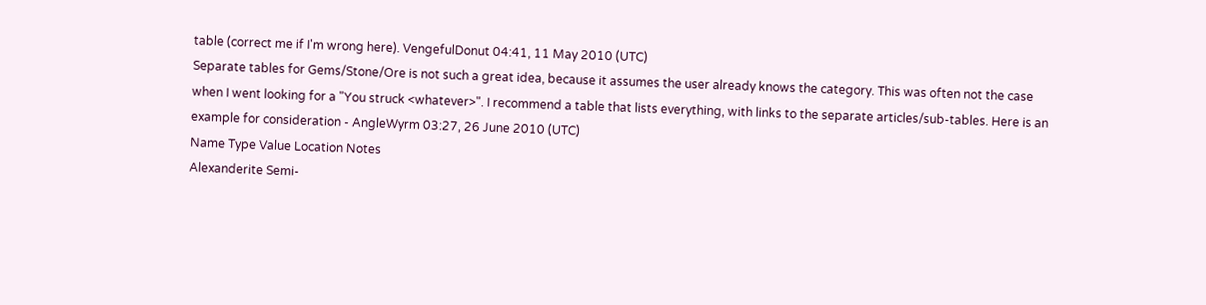table (correct me if I'm wrong here). VengefulDonut 04:41, 11 May 2010 (UTC)
Separate tables for Gems/Stone/Ore is not such a great idea, because it assumes the user already knows the category. This was often not the case when I went looking for a "You struck <whatever>". I recommend a table that lists everything, with links to the separate articles/sub-tables. Here is an example for consideration - AngleWyrm 03:27, 26 June 2010 (UTC)
Name Type Value Location Notes
Alexanderite Semi-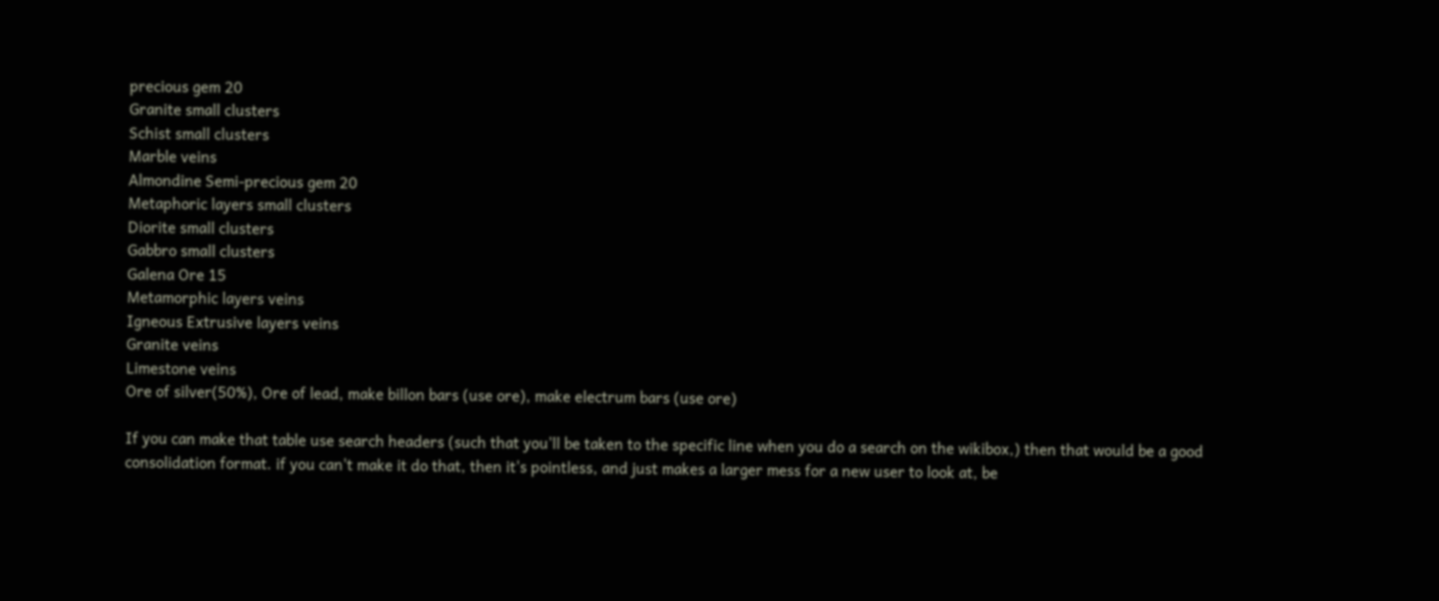precious gem 20
Granite small clusters
Schist small clusters
Marble veins
Almondine Semi-precious gem 20
Metaphoric layers small clusters
Diorite small clusters
Gabbro small clusters
Galena Ore 15
Metamorphic layers veins
Igneous Extrusive layers veins
Granite veins
Limestone veins
Ore of silver(50%), Ore of lead, make billon bars (use ore), make electrum bars (use ore)

If you can make that table use search headers (such that you'll be taken to the specific line when you do a search on the wikibox,) then that would be a good consolidation format. if you can't make it do that, then it's pointless, and just makes a larger mess for a new user to look at, be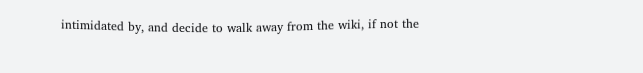intimidated by, and decide to walk away from the wiki, if not the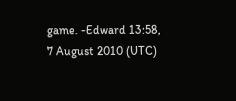game. -Edward 13:58, 7 August 2010 (UTC)